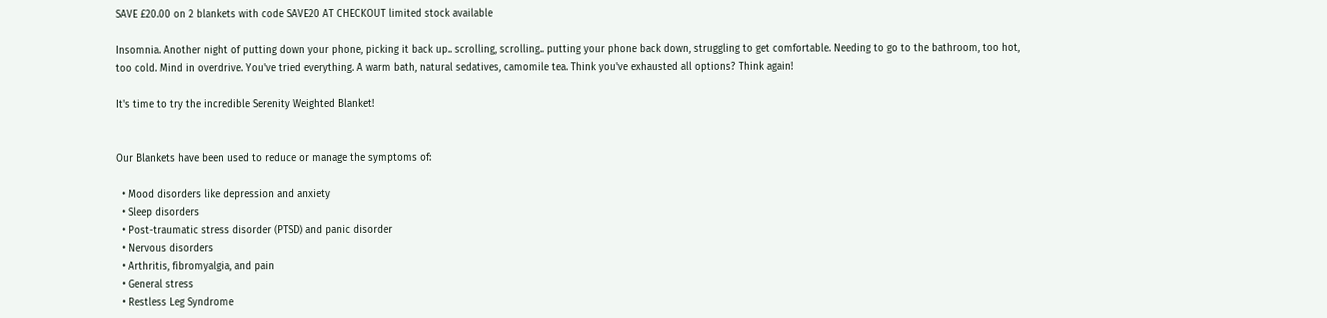SAVE £20.00 on 2 blankets with code SAVE20 AT CHECKOUT limited stock available

Insomnia. Another night of putting down your phone, picking it back up.. scrolling, scrolling.. putting your phone back down, struggling to get comfortable. Needing to go to the bathroom, too hot, too cold. Mind in overdrive. You've tried everything. A warm bath, natural sedatives, camomile tea. Think you've exhausted all options? Think again!

It's time to try the incredible Serenity Weighted Blanket!


Our Blankets have been used to reduce or manage the symptoms of:

  • Mood disorders like depression and anxiety
  • Sleep disorders
  • Post-traumatic stress disorder (PTSD) and panic disorder
  • Nervous disorders
  • Arthritis, fibromyalgia, and pain
  • General stress
  • Restless Leg Syndrome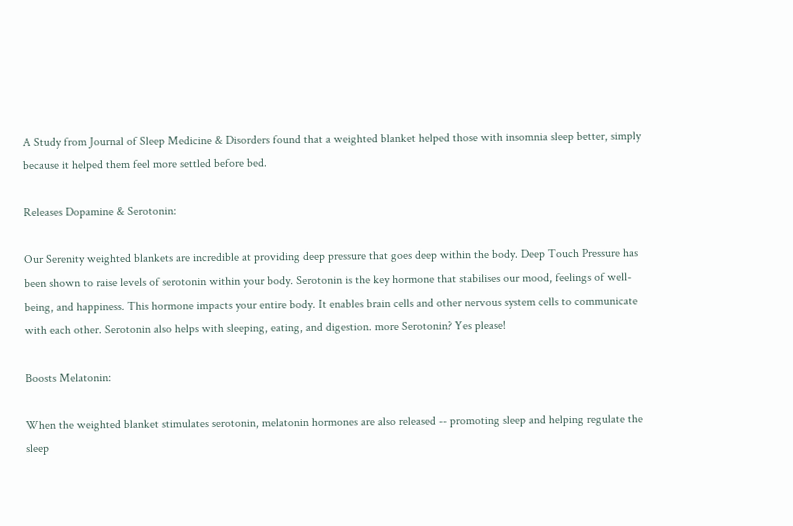A Study from Journal of Sleep Medicine & Disorders found that a weighted blanket helped those with insomnia sleep better, simply because it helped them feel more settled before bed.

Releases Dopamine & Serotonin:

Our Serenity weighted blankets are incredible at providing deep pressure that goes deep within the body. Deep Touch Pressure has been shown to raise levels of serotonin within your body. Serotonin is the key hormone that stabilises our mood, feelings of well-being, and happiness. This hormone impacts your entire body. It enables brain cells and other nervous system cells to communicate with each other. Serotonin also helps with sleeping, eating, and digestion. more Serotonin? Yes please!

Boosts Melatonin:

When the weighted blanket stimulates serotonin, melatonin hormones are also released -- promoting sleep and helping regulate the sleep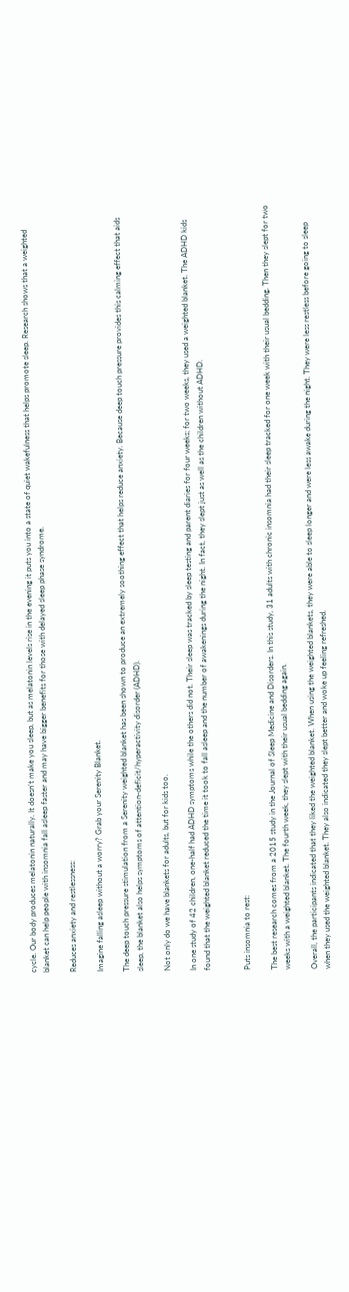cycle. Our body produces melatonin naturally. It doesn’t make you sleep, but as melatonin levels rise in the evening it puts you into a state of quiet wakefulness that helps promote sleep. Research shows that a weighted blanket can help people with insomnia fall asleep faster and may have bigger benefits for those with delayed sleep phase syndrome.

Reduces anxiety and restlessness:

Imagine falling asleep without a worry? Grab your Serenity Blanket.

The deep touch pressure stimulation from a Serenity weighted blanket has been shown to produce an extremely soothing effect that helps reduce anxiety. Because deep touch pressure provides this calming effect that aids sleep, the blanket also helps symptoms of attention-deficit/hyperactivity disorder (ADHD).

Not only do we have blankets for adults, but for kids too.

In one study of 42 children, one-half had ADHD symptoms while the others did not. Their sleep was tracked by sleep testing and parent diaries for four weeks; for two weeks, they used a weighted blanket. The ADHD kids found that the weighted blanket reduced the time it took to fall asleep and the number of awakenings during the night. In fact, they slept just as well as the children without ADHD.


Puts insomnia to rest:

The best research comes from a 2015 study in the Journal of Sleep Medicine and Disorders. In this study, 31 adults with chronic insomnia had their sleep tracked for one week with their usual bedding. Then they slept for two weeks with a weighted blanket. The fourth week, they slept with their usual bedding again.

Overall, the participants indicated that they liked the weighted blanket. When using the weighted blankets, they were able to sleep longer and were less awake during the night. They were less restless before going to sleep when they used the weighted blanket. They also indicated they slept better and woke up feeling refreshed.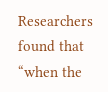Researchers found that “when the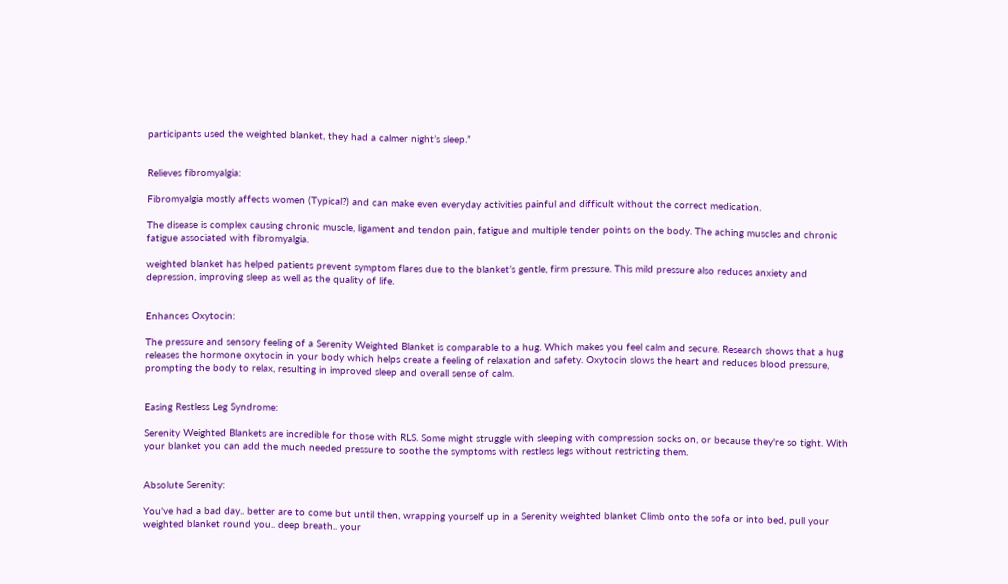participants used the weighted blanket, they had a calmer night’s sleep.”


Relieves fibromyalgia:

Fibromyalgia mostly affects women (Typical?) and can make even everyday activities painful and difficult without the correct medication.

The disease is complex causing chronic muscle, ligament and tendon pain, fatigue and multiple tender points on the body. The aching muscles and chronic fatigue associated with fibromyalgia.

weighted blanket has helped patients prevent symptom flares due to the blanket’s gentle, firm pressure. This mild pressure also reduces anxiety and depression, improving sleep as well as the quality of life.


Enhances Oxytocin:

The pressure and sensory feeling of a Serenity Weighted Blanket is comparable to a hug. Which makes you feel calm and secure. Research shows that a hug releases the hormone oxytocin in your body which helps create a feeling of relaxation and safety. Oxytocin slows the heart and reduces blood pressure, prompting the body to relax, resulting in improved sleep and overall sense of calm.


Easing Restless Leg Syndrome:

Serenity Weighted Blankets are incredible for those with RLS. Some might struggle with sleeping with compression socks on, or because they're so tight. With your blanket you can add the much needed pressure to soothe the symptoms with restless legs without restricting them.


Absolute Serenity:

You've had a bad day.. better are to come but until then, wrapping yourself up in a Serenity weighted blanket Climb onto the sofa or into bed, pull your weighted blanket round you.. deep breath.. your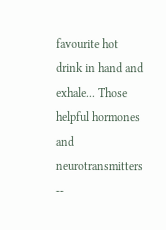favourite hot drink in hand and exhale... Those helpful hormones and neurotransmitters --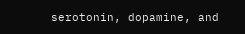serotonin, dopamine, and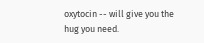oxytocin -- will give you the hug you need.